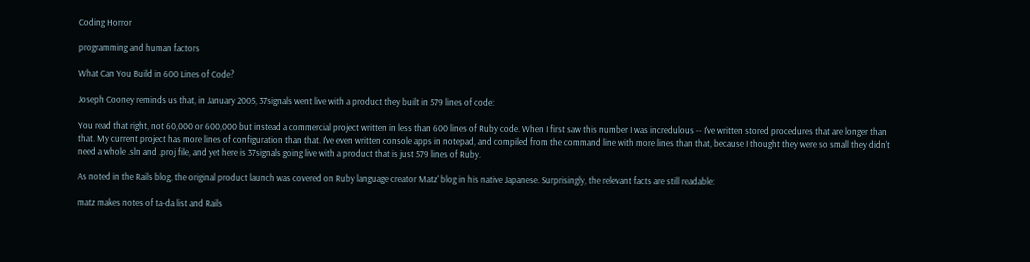Coding Horror

programming and human factors

What Can You Build in 600 Lines of Code?

Joseph Cooney reminds us that, in January 2005, 37signals went live with a product they built in 579 lines of code:

You read that right, not 60,000 or 600,000 but instead a commercial project written in less than 600 lines of Ruby code. When I first saw this number I was incredulous -- I've written stored procedures that are longer than that. My current project has more lines of configuration than that. I've even written console apps in notepad, and compiled from the command line with more lines than that, because I thought they were so small they didn't need a whole .sln and .proj file, and yet here is 37signals going live with a product that is just 579 lines of Ruby.

As noted in the Rails blog, the original product launch was covered on Ruby language creator Matz' blog in his native Japanese. Surprisingly, the relevant facts are still readable:

matz makes notes of ta-da list and Rails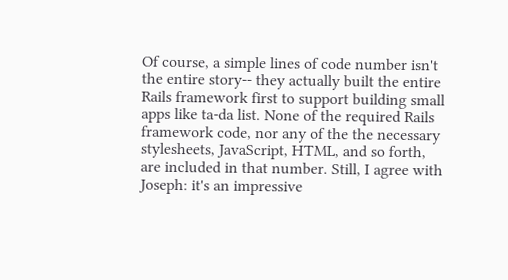Of course, a simple lines of code number isn't the entire story-- they actually built the entire Rails framework first to support building small apps like ta-da list. None of the required Rails framework code, nor any of the the necessary stylesheets, JavaScript, HTML, and so forth, are included in that number. Still, I agree with Joseph: it's an impressive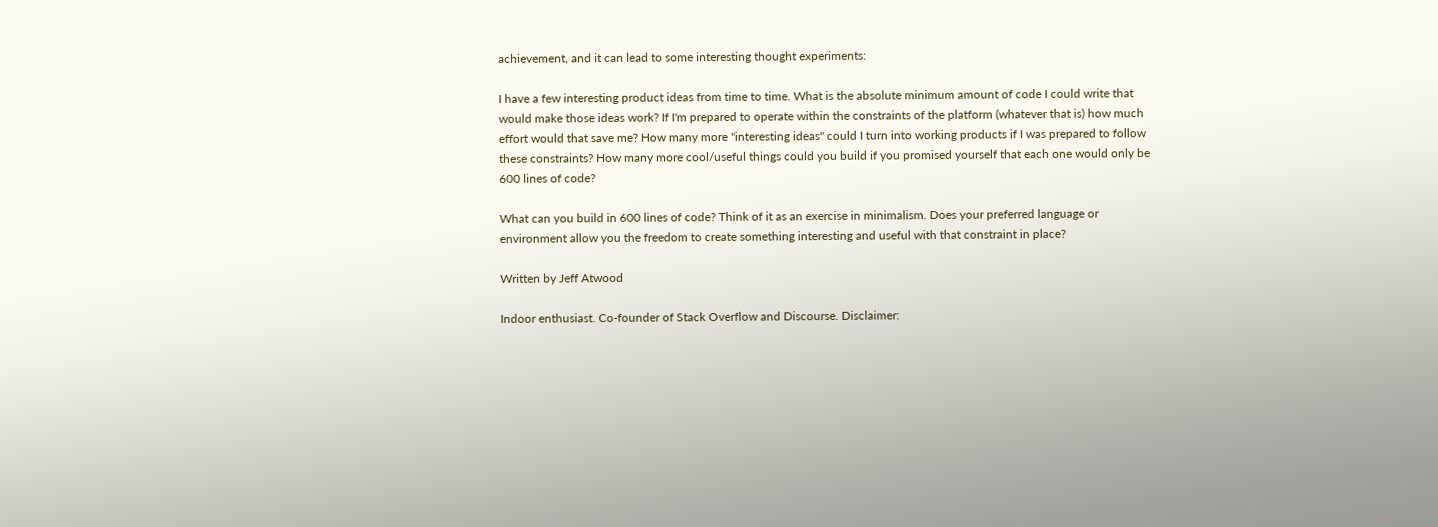achievement, and it can lead to some interesting thought experiments:

I have a few interesting product ideas from time to time. What is the absolute minimum amount of code I could write that would make those ideas work? If I'm prepared to operate within the constraints of the platform (whatever that is) how much effort would that save me? How many more "interesting ideas" could I turn into working products if I was prepared to follow these constraints? How many more cool/useful things could you build if you promised yourself that each one would only be 600 lines of code?

What can you build in 600 lines of code? Think of it as an exercise in minimalism. Does your preferred language or environment allow you the freedom to create something interesting and useful with that constraint in place?

Written by Jeff Atwood

Indoor enthusiast. Co-founder of Stack Overflow and Discourse. Disclaimer: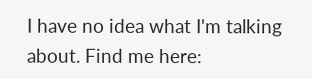I have no idea what I'm talking about. Find me here: